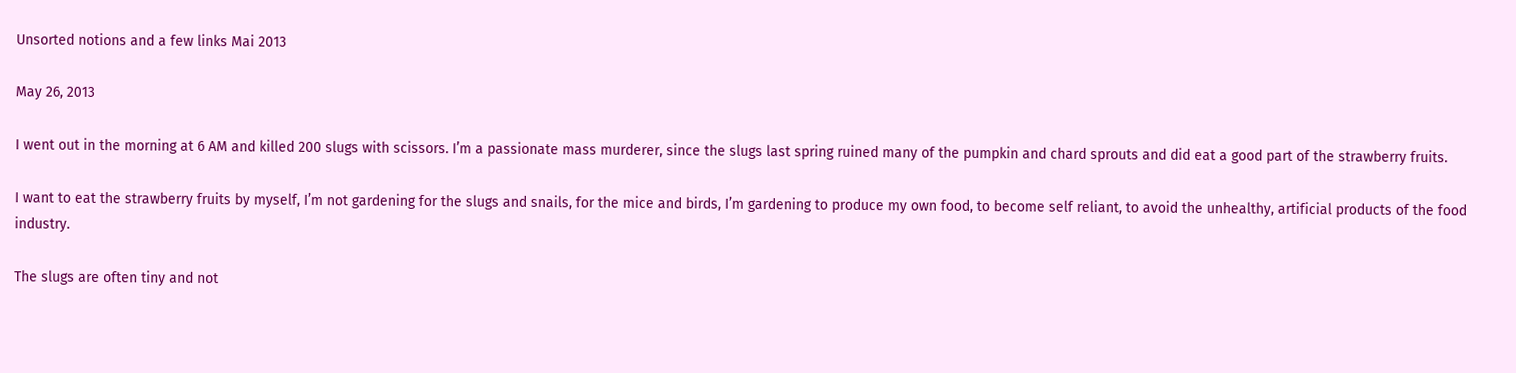Unsorted notions and a few links Mai 2013

May 26, 2013

I went out in the morning at 6 AM and killed 200 slugs with scissors. I’m a passionate mass murderer, since the slugs last spring ruined many of the pumpkin and chard sprouts and did eat a good part of the strawberry fruits.

I want to eat the strawberry fruits by myself, I’m not gardening for the slugs and snails, for the mice and birds, I’m gardening to produce my own food, to become self reliant, to avoid the unhealthy, artificial products of the food industry.

The slugs are often tiny and not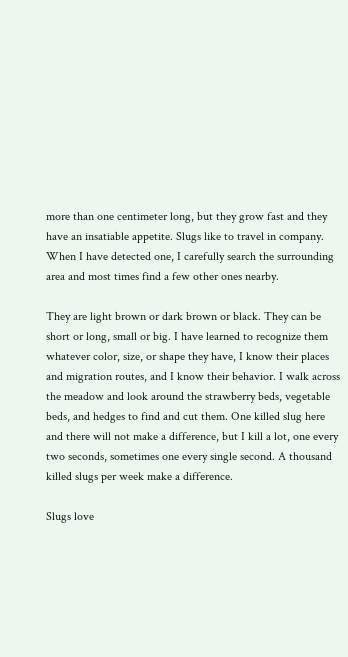more than one centimeter long, but they grow fast and they have an insatiable appetite. Slugs like to travel in company. When I have detected one, I carefully search the surrounding area and most times find a few other ones nearby.

They are light brown or dark brown or black. They can be short or long, small or big. I have learned to recognize them whatever color, size, or shape they have, I know their places and migration routes, and I know their behavior. I walk across the meadow and look around the strawberry beds, vegetable beds, and hedges to find and cut them. One killed slug here and there will not make a difference, but I kill a lot, one every two seconds, sometimes one every single second. A thousand killed slugs per week make a difference.

Slugs love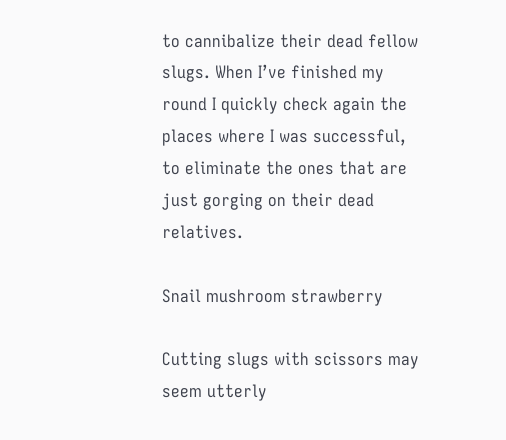to cannibalize their dead fellow slugs. When I’ve finished my round I quickly check again the places where I was successful, to eliminate the ones that are just gorging on their dead relatives.

Snail mushroom strawberry

Cutting slugs with scissors may seem utterly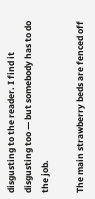disgusting to the reader. I find it disgusting too — but somebody has to do the job.

The main strawberry beds are fenced off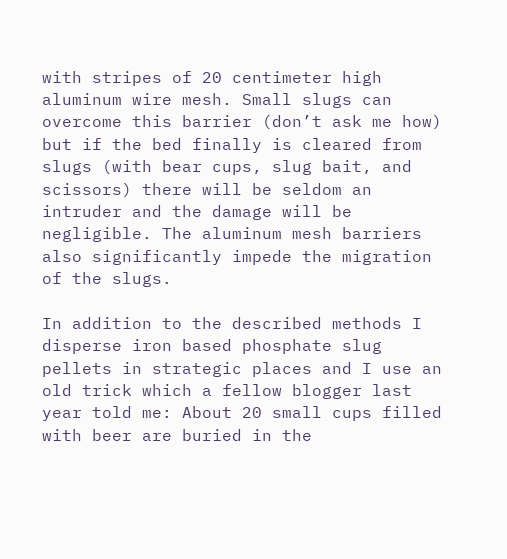with stripes of 20 centimeter high aluminum wire mesh. Small slugs can overcome this barrier (don’t ask me how) but if the bed finally is cleared from slugs (with bear cups, slug bait, and scissors) there will be seldom an intruder and the damage will be negligible. The aluminum mesh barriers also significantly impede the migration of the slugs.

In addition to the described methods I disperse iron based phosphate slug pellets in strategic places and I use an old trick which a fellow blogger last year told me: About 20 small cups filled with beer are buried in the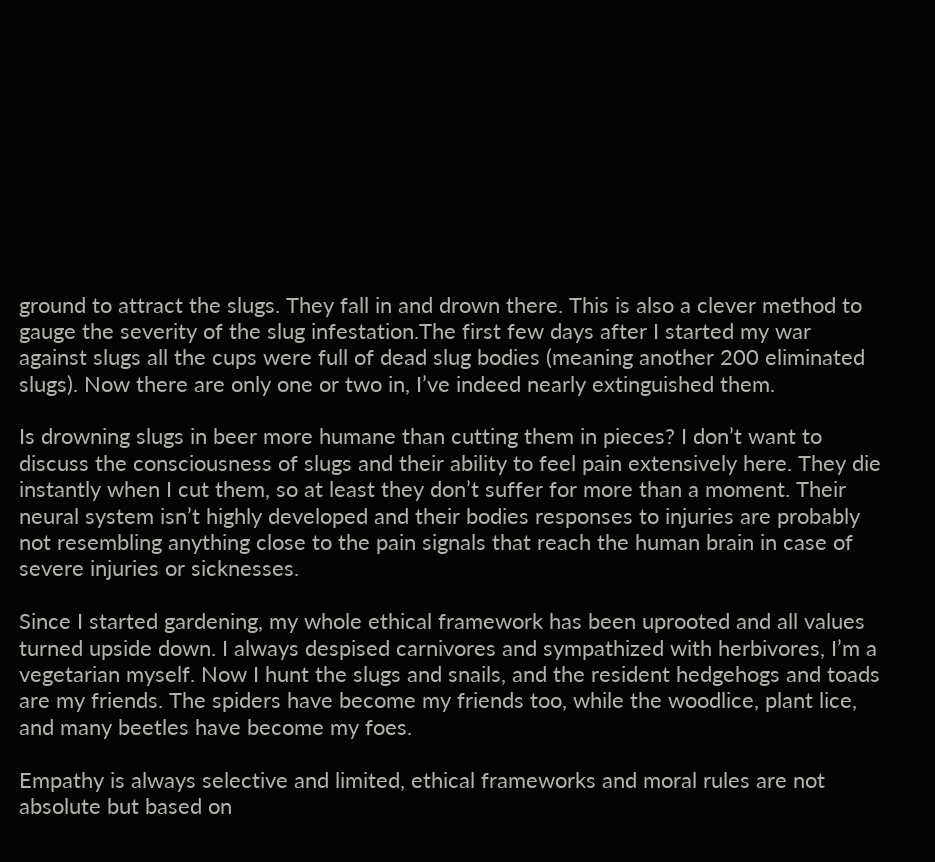ground to attract the slugs. They fall in and drown there. This is also a clever method to gauge the severity of the slug infestation.The first few days after I started my war against slugs all the cups were full of dead slug bodies (meaning another 200 eliminated slugs). Now there are only one or two in, I’ve indeed nearly extinguished them.

Is drowning slugs in beer more humane than cutting them in pieces? I don’t want to discuss the consciousness of slugs and their ability to feel pain extensively here. They die instantly when I cut them, so at least they don’t suffer for more than a moment. Their neural system isn’t highly developed and their bodies responses to injuries are probably not resembling anything close to the pain signals that reach the human brain in case of severe injuries or sicknesses.

Since I started gardening, my whole ethical framework has been uprooted and all values turned upside down. I always despised carnivores and sympathized with herbivores, I’m a vegetarian myself. Now I hunt the slugs and snails, and the resident hedgehogs and toads are my friends. The spiders have become my friends too, while the woodlice, plant lice, and many beetles have become my foes.

Empathy is always selective and limited, ethical frameworks and moral rules are not absolute but based on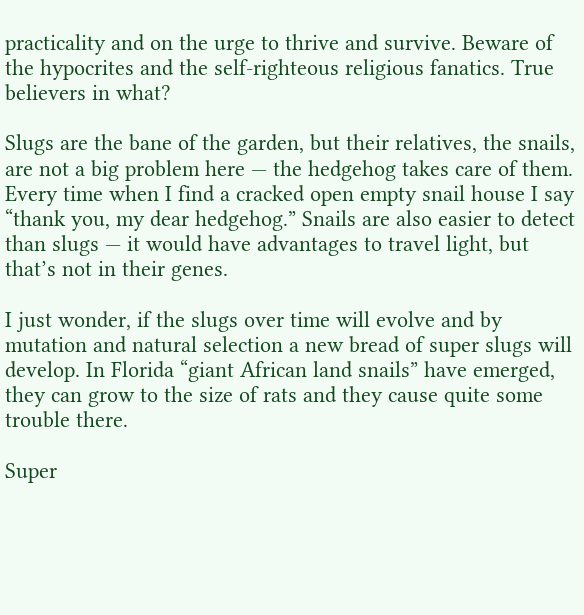practicality and on the urge to thrive and survive. Beware of the hypocrites and the self-righteous religious fanatics. True believers in what?

Slugs are the bane of the garden, but their relatives, the snails, are not a big problem here — the hedgehog takes care of them. Every time when I find a cracked open empty snail house I say “thank you, my dear hedgehog.” Snails are also easier to detect than slugs — it would have advantages to travel light, but that’s not in their genes.

I just wonder, if the slugs over time will evolve and by mutation and natural selection a new bread of super slugs will develop. In Florida “giant African land snails” have emerged, they can grow to the size of rats and they cause quite some trouble there.

Super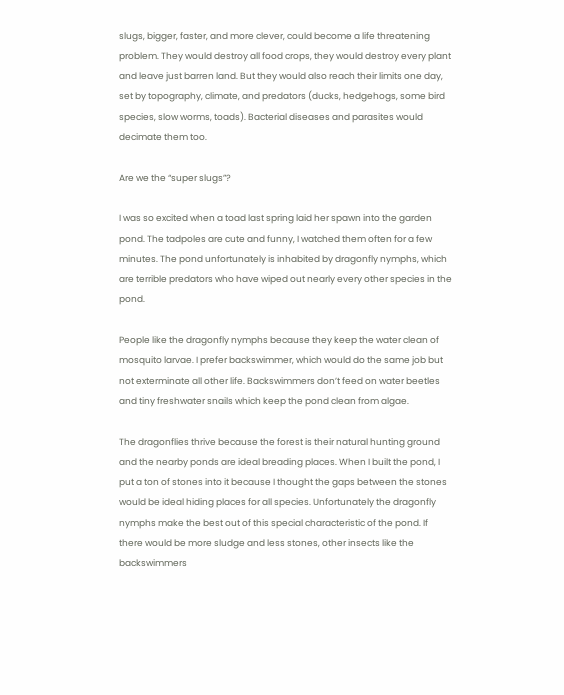slugs, bigger, faster, and more clever, could become a life threatening problem. They would destroy all food crops, they would destroy every plant and leave just barren land. But they would also reach their limits one day, set by topography, climate, and predators (ducks, hedgehogs, some bird species, slow worms, toads). Bacterial diseases and parasites would decimate them too.

Are we the “super slugs”?

I was so excited when a toad last spring laid her spawn into the garden pond. The tadpoles are cute and funny, I watched them often for a few minutes. The pond unfortunately is inhabited by dragonfly nymphs, which are terrible predators who have wiped out nearly every other species in the pond.

People like the dragonfly nymphs because they keep the water clean of mosquito larvae. I prefer backswimmer, which would do the same job but not exterminate all other life. Backswimmers don’t feed on water beetles and tiny freshwater snails which keep the pond clean from algae.

The dragonflies thrive because the forest is their natural hunting ground and the nearby ponds are ideal breading places. When I built the pond, I put a ton of stones into it because I thought the gaps between the stones would be ideal hiding places for all species. Unfortunately the dragonfly nymphs make the best out of this special characteristic of the pond. If there would be more sludge and less stones, other insects like the backswimmers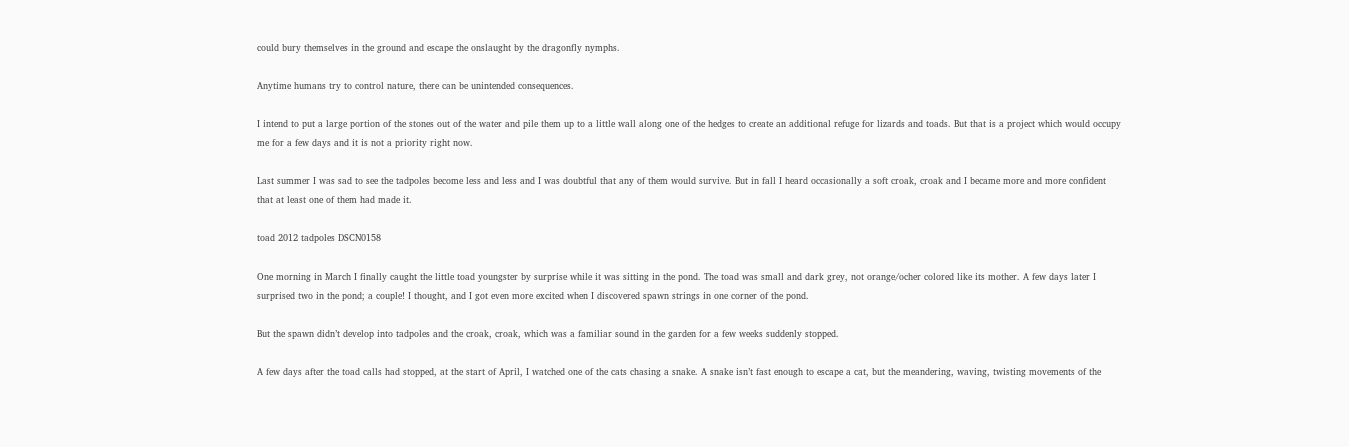could bury themselves in the ground and escape the onslaught by the dragonfly nymphs.

Anytime humans try to control nature, there can be unintended consequences.

I intend to put a large portion of the stones out of the water and pile them up to a little wall along one of the hedges to create an additional refuge for lizards and toads. But that is a project which would occupy me for a few days and it is not a priority right now.

Last summer I was sad to see the tadpoles become less and less and I was doubtful that any of them would survive. But in fall I heard occasionally a soft croak, croak and I became more and more confident that at least one of them had made it.

toad 2012 tadpoles DSCN0158

One morning in March I finally caught the little toad youngster by surprise while it was sitting in the pond. The toad was small and dark grey, not orange/ocher colored like its mother. A few days later I surprised two in the pond; a couple! I thought, and I got even more excited when I discovered spawn strings in one corner of the pond.

But the spawn didn’t develop into tadpoles and the croak, croak, which was a familiar sound in the garden for a few weeks suddenly stopped.

A few days after the toad calls had stopped, at the start of April, I watched one of the cats chasing a snake. A snake isn’t fast enough to escape a cat, but the meandering, waving, twisting movements of the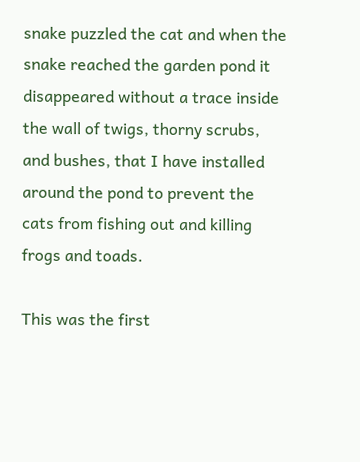snake puzzled the cat and when the snake reached the garden pond it disappeared without a trace inside the wall of twigs, thorny scrubs, and bushes, that I have installed around the pond to prevent the cats from fishing out and killing frogs and toads.

This was the first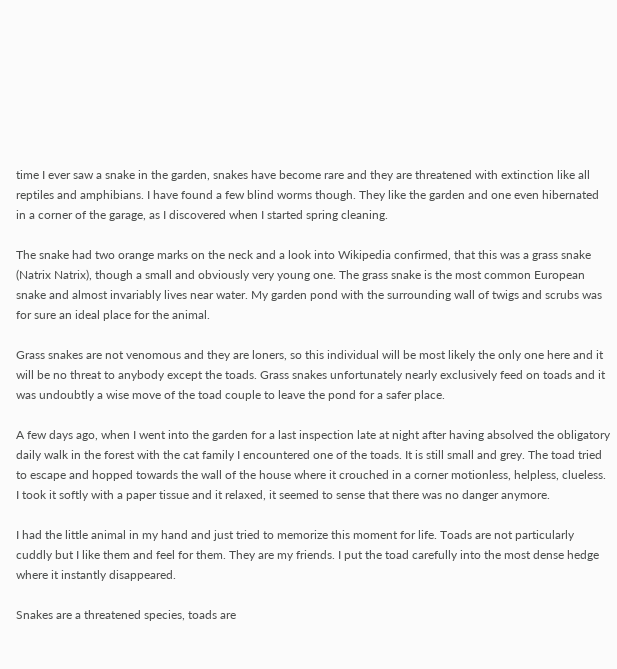time I ever saw a snake in the garden, snakes have become rare and they are threatened with extinction like all reptiles and amphibians. I have found a few blind worms though. They like the garden and one even hibernated in a corner of the garage, as I discovered when I started spring cleaning.

The snake had two orange marks on the neck and a look into Wikipedia confirmed, that this was a grass snake (Natrix Natrix), though a small and obviously very young one. The grass snake is the most common European snake and almost invariably lives near water. My garden pond with the surrounding wall of twigs and scrubs was for sure an ideal place for the animal.

Grass snakes are not venomous and they are loners, so this individual will be most likely the only one here and it will be no threat to anybody except the toads. Grass snakes unfortunately nearly exclusively feed on toads and it was undoubtly a wise move of the toad couple to leave the pond for a safer place.

A few days ago, when I went into the garden for a last inspection late at night after having absolved the obligatory daily walk in the forest with the cat family I encountered one of the toads. It is still small and grey. The toad tried to escape and hopped towards the wall of the house where it crouched in a corner motionless, helpless, clueless. I took it softly with a paper tissue and it relaxed, it seemed to sense that there was no danger anymore.

I had the little animal in my hand and just tried to memorize this moment for life. Toads are not particularly cuddly but I like them and feel for them. They are my friends. I put the toad carefully into the most dense hedge where it instantly disappeared.

Snakes are a threatened species, toads are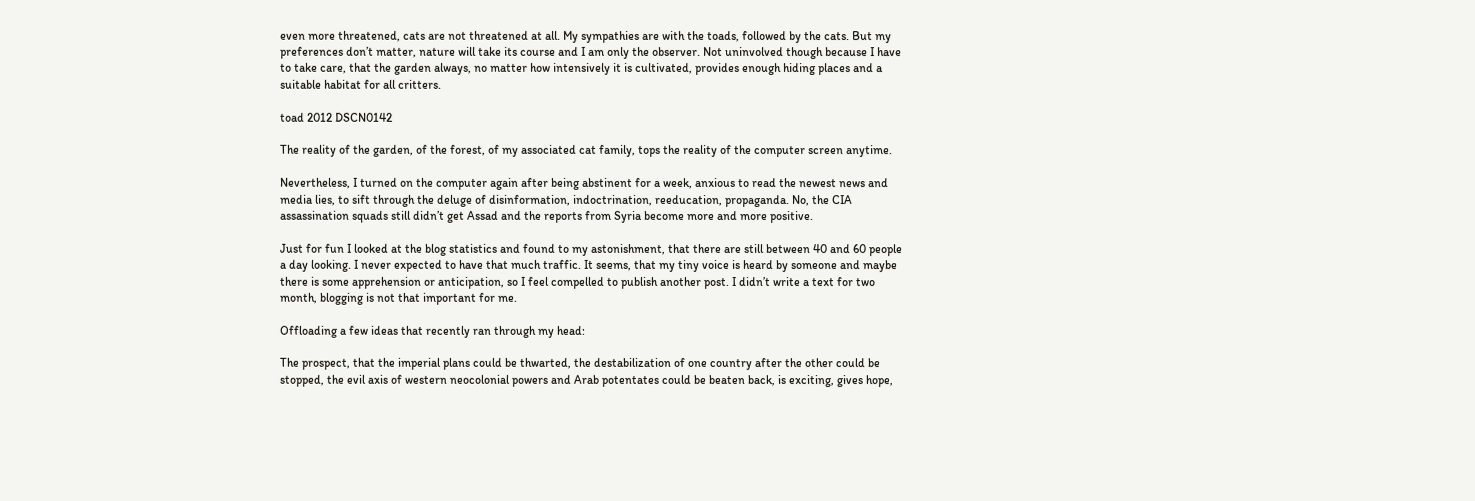even more threatened, cats are not threatened at all. My sympathies are with the toads, followed by the cats. But my preferences don’t matter, nature will take its course and I am only the observer. Not uninvolved though because I have to take care, that the garden always, no matter how intensively it is cultivated, provides enough hiding places and a suitable habitat for all critters.

toad 2012 DSCN0142

The reality of the garden, of the forest, of my associated cat family, tops the reality of the computer screen anytime.

Nevertheless, I turned on the computer again after being abstinent for a week, anxious to read the newest news and media lies, to sift through the deluge of disinformation, indoctrination, reeducation, propaganda. No, the CIA assassination squads still didn’t get Assad and the reports from Syria become more and more positive.

Just for fun I looked at the blog statistics and found to my astonishment, that there are still between 40 and 60 people a day looking. I never expected to have that much traffic. It seems, that my tiny voice is heard by someone and maybe there is some apprehension or anticipation, so I feel compelled to publish another post. I didn’t write a text for two month, blogging is not that important for me.

Offloading a few ideas that recently ran through my head:

The prospect, that the imperial plans could be thwarted, the destabilization of one country after the other could be stopped, the evil axis of western neocolonial powers and Arab potentates could be beaten back, is exciting, gives hope,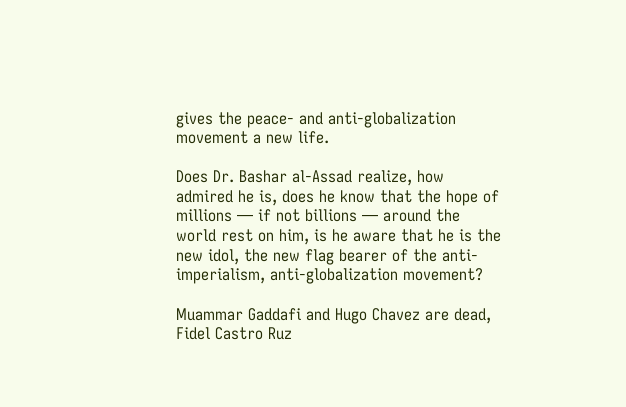gives the peace- and anti-globalization movement a new life.

Does Dr. Bashar al-Assad realize, how admired he is, does he know that the hope of millions — if not billions — around the world rest on him, is he aware that he is the new idol, the new flag bearer of the anti-imperialism, anti-globalization movement?

Muammar Gaddafi and Hugo Chavez are dead, Fidel Castro Ruz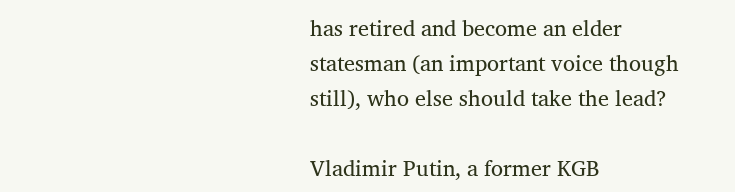has retired and become an elder statesman (an important voice though still), who else should take the lead?

Vladimir Putin, a former KGB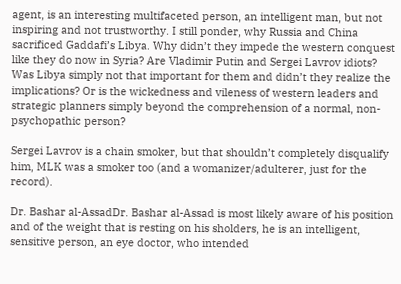agent, is an interesting multifaceted person, an intelligent man, but not inspiring and not trustworthy. I still ponder, why Russia and China sacrificed Gaddafi’s Libya. Why didn’t they impede the western conquest like they do now in Syria? Are Vladimir Putin and Sergei Lavrov idiots? Was Libya simply not that important for them and didn’t they realize the implications? Or is the wickedness and vileness of western leaders and strategic planners simply beyond the comprehension of a normal, non-psychopathic person?

Sergei Lavrov is a chain smoker, but that shouldn’t completely disqualify him, MLK was a smoker too (and a womanizer/adulterer, just for the record).

Dr. Bashar al-AssadDr. Bashar al-Assad is most likely aware of his position and of the weight that is resting on his sholders, he is an intelligent, sensitive person, an eye doctor, who intended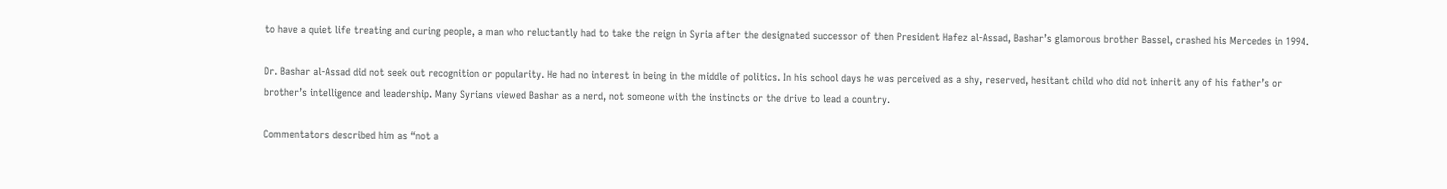to have a quiet life treating and curing people, a man who reluctantly had to take the reign in Syria after the designated successor of then President Hafez al-Assad, Bashar’s glamorous brother Bassel, crashed his Mercedes in 1994.

Dr. Bashar al-Assad did not seek out recognition or popularity. He had no interest in being in the middle of politics. In his school days he was perceived as a shy, reserved, hesitant child who did not inherit any of his father’s or brother’s intelligence and leadership. Many Syrians viewed Bashar as a nerd, not someone with the instincts or the drive to lead a country.

Commentators described him as “not a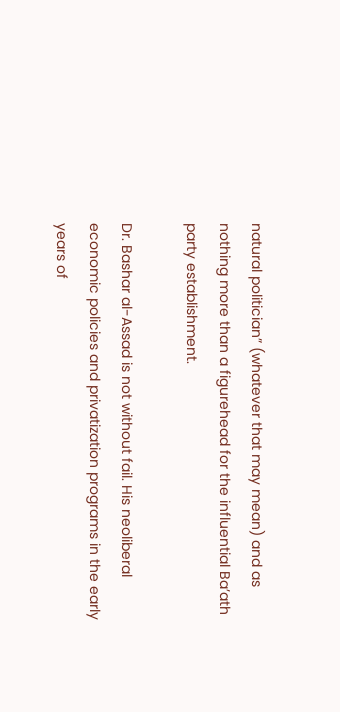natural politician” (whatever that may mean) and as nothing more than a figurehead for the influential Ba’ath party establishment.

Dr. Bashar al-Assad is not without fail. His neoliberal economic policies and privatization programs in the early years of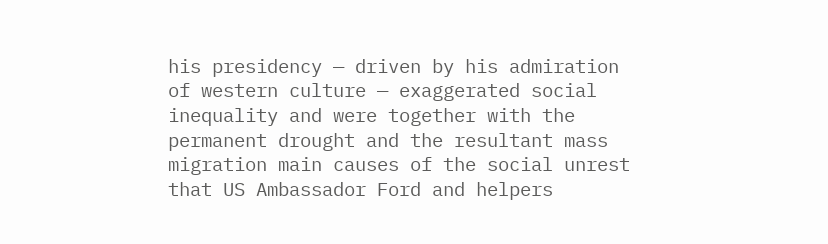his presidency — driven by his admiration of western culture — exaggerated social inequality and were together with the permanent drought and the resultant mass migration main causes of the social unrest that US Ambassador Ford and helpers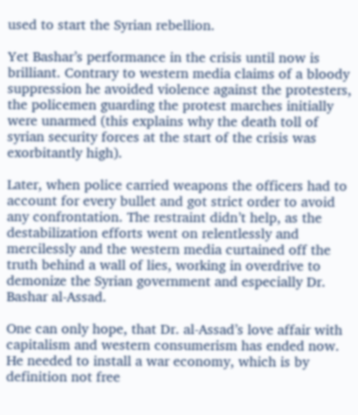used to start the Syrian rebellion.

Yet Bashar’s performance in the crisis until now is brilliant. Contrary to western media claims of a bloody suppression he avoided violence against the protesters, the policemen guarding the protest marches initially were unarmed (this explains why the death toll of syrian security forces at the start of the crisis was exorbitantly high).

Later, when police carried weapons the officers had to account for every bullet and got strict order to avoid any confrontation. The restraint didn’t help, as the destabilization efforts went on relentlessly and mercilessly and the western media curtained off the truth behind a wall of lies, working in overdrive to demonize the Syrian government and especially Dr. Bashar al-Assad.

One can only hope, that Dr. al-Assad’s love affair with capitalism and western consumerism has ended now. He needed to install a war economy, which is by definition not free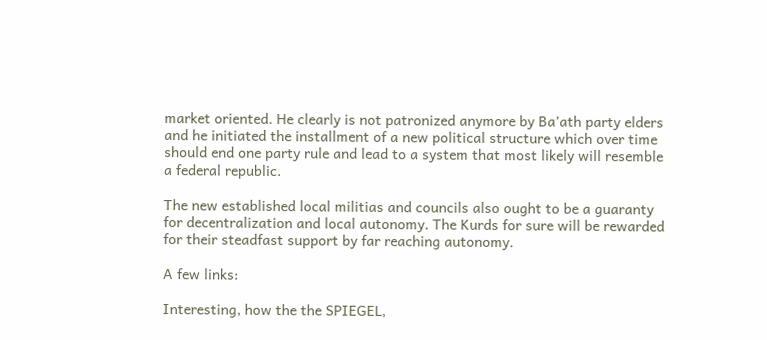market oriented. He clearly is not patronized anymore by Ba’ath party elders and he initiated the installment of a new political structure which over time should end one party rule and lead to a system that most likely will resemble a federal republic.

The new established local militias and councils also ought to be a guaranty for decentralization and local autonomy. The Kurds for sure will be rewarded for their steadfast support by far reaching autonomy.

A few links:

Interesting, how the the SPIEGEL,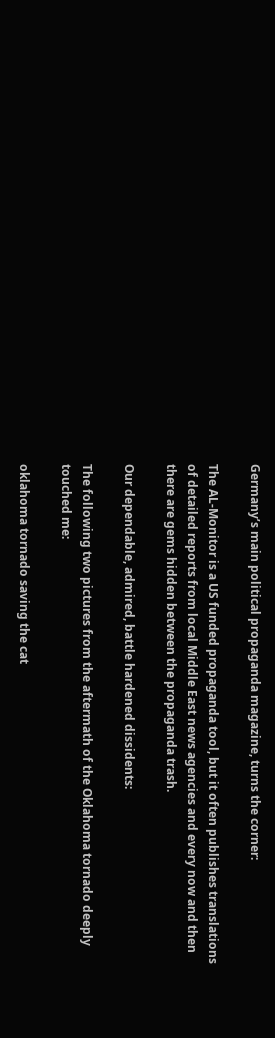Germany’s main political propaganda magazine, turns the corner:

The AL-Monitor is a US funded propaganda tool, but it often publishes translations of detailed reports from local Middle East news agencies and every now and then there are gems hidden between the propaganda trash.

Our dependable, admired, battle hardened dissidents:

The following two pictures from the aftermath of the Oklahoma tornado deeply touched me:

oklahoma tornado saving the cat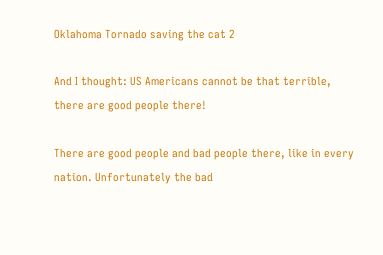Oklahoma Tornado saving the cat 2

And I thought: US Americans cannot be that terrible, there are good people there!

There are good people and bad people there, like in every nation. Unfortunately the bad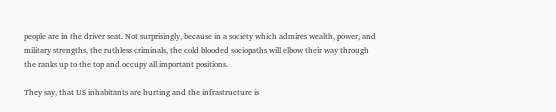people are in the driver seat. Not surprisingly, because in a society which admires wealth, power, and military strengths, the ruthless criminals, the cold blooded sociopaths will elbow their way through the ranks up to the top and occupy all important positions.

They say, that US inhabitants are hurting and the infrastructure is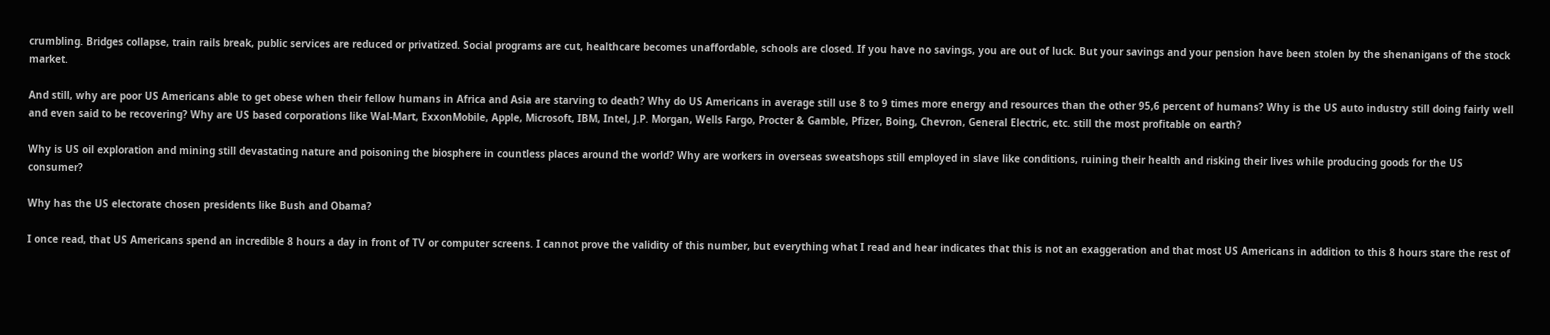crumbling. Bridges collapse, train rails break, public services are reduced or privatized. Social programs are cut, healthcare becomes unaffordable, schools are closed. If you have no savings, you are out of luck. But your savings and your pension have been stolen by the shenanigans of the stock market.

And still, why are poor US Americans able to get obese when their fellow humans in Africa and Asia are starving to death? Why do US Americans in average still use 8 to 9 times more energy and resources than the other 95,6 percent of humans? Why is the US auto industry still doing fairly well and even said to be recovering? Why are US based corporations like Wal-Mart, ExxonMobile, Apple, Microsoft, IBM, Intel, J.P. Morgan, Wells Fargo, Procter & Gamble, Pfizer, Boing, Chevron, General Electric, etc. still the most profitable on earth?

Why is US oil exploration and mining still devastating nature and poisoning the biosphere in countless places around the world? Why are workers in overseas sweatshops still employed in slave like conditions, ruining their health and risking their lives while producing goods for the US consumer?

Why has the US electorate chosen presidents like Bush and Obama?

I once read, that US Americans spend an incredible 8 hours a day in front of TV or computer screens. I cannot prove the validity of this number, but everything what I read and hear indicates that this is not an exaggeration and that most US Americans in addition to this 8 hours stare the rest of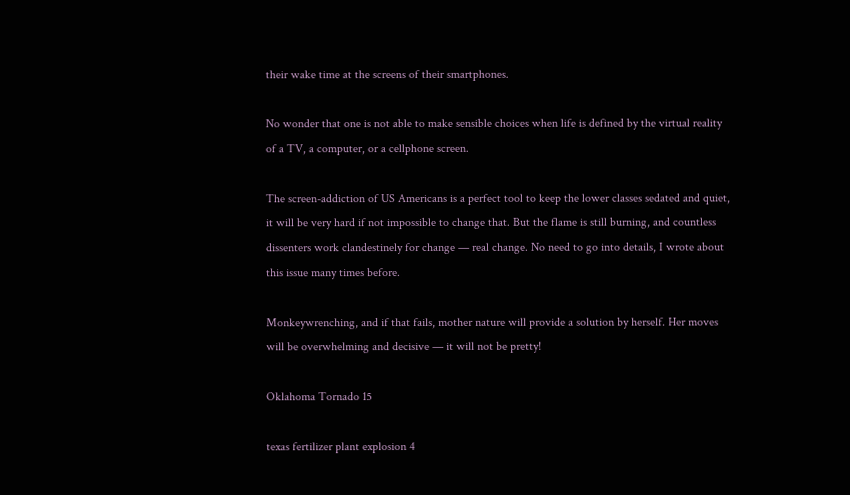their wake time at the screens of their smartphones.

No wonder that one is not able to make sensible choices when life is defined by the virtual reality of a TV, a computer, or a cellphone screen.

The screen-addiction of US Americans is a perfect tool to keep the lower classes sedated and quiet, it will be very hard if not impossible to change that. But the flame is still burning, and countless dissenters work clandestinely for change — real change. No need to go into details, I wrote about this issue many times before.

Monkeywrenching, and if that fails, mother nature will provide a solution by herself. Her moves will be overwhelming and decisive — it will not be pretty!

Oklahoma Tornado 15

texas fertilizer plant explosion 4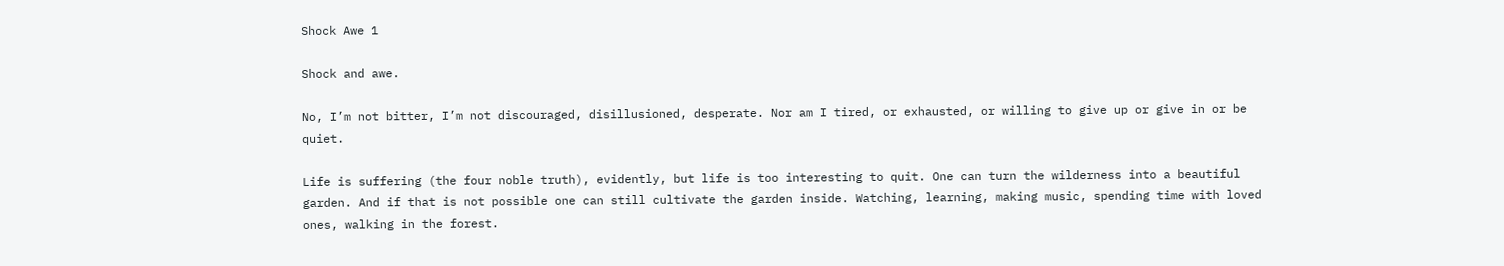Shock Awe 1

Shock and awe.

No, I’m not bitter, I’m not discouraged, disillusioned, desperate. Nor am I tired, or exhausted, or willing to give up or give in or be quiet.

Life is suffering (the four noble truth), evidently, but life is too interesting to quit. One can turn the wilderness into a beautiful garden. And if that is not possible one can still cultivate the garden inside. Watching, learning, making music, spending time with loved ones, walking in the forest.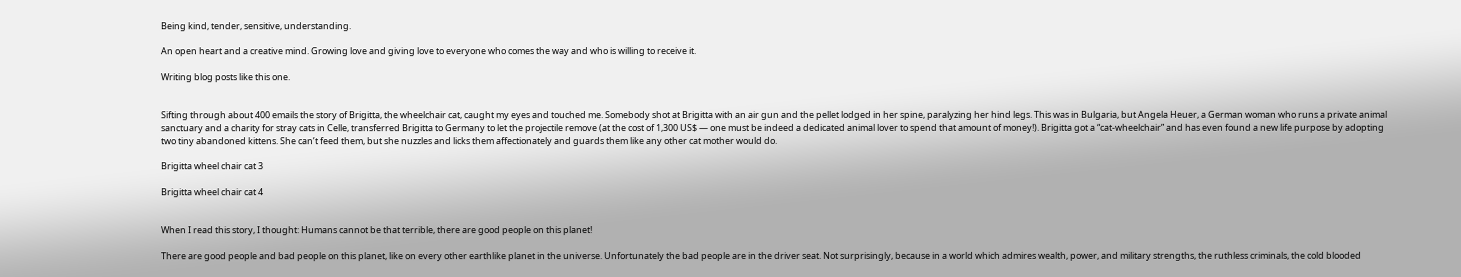Being kind, tender, sensitive, understanding.

An open heart and a creative mind. Growing love and giving love to everyone who comes the way and who is willing to receive it.

Writing blog posts like this one.


Sifting through about 400 emails the story of Brigitta, the wheelchair cat, caught my eyes and touched me. Somebody shot at Brigitta with an air gun and the pellet lodged in her spine, paralyzing her hind legs. This was in Bulgaria, but Angela Heuer, a German woman who runs a private animal sanctuary and a charity for stray cats in Celle, transferred Brigitta to Germany to let the projectile remove (at the cost of 1,300 US$ — one must be indeed a dedicated animal lover to spend that amount of money!). Brigitta got a “cat-wheelchair” and has even found a new life purpose by adopting two tiny abandoned kittens. She can’t feed them, but she nuzzles and licks them affectionately and guards them like any other cat mother would do.

Brigitta wheel chair cat 3

Brigitta wheel chair cat 4


When I read this story, I thought: Humans cannot be that terrible, there are good people on this planet!

There are good people and bad people on this planet, like on every other earthlike planet in the universe. Unfortunately the bad people are in the driver seat. Not surprisingly, because in a world which admires wealth, power, and military strengths, the ruthless criminals, the cold blooded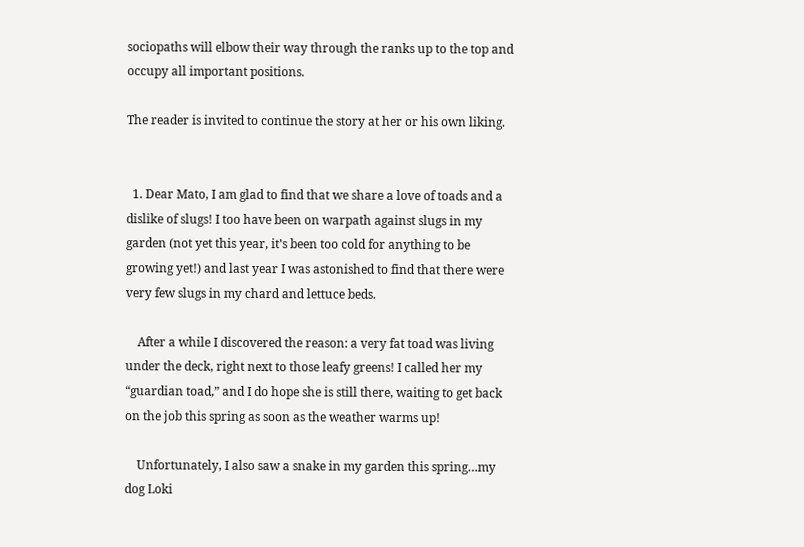sociopaths will elbow their way through the ranks up to the top and occupy all important positions.

The reader is invited to continue the story at her or his own liking.


  1. Dear Mato, I am glad to find that we share a love of toads and a dislike of slugs! I too have been on warpath against slugs in my garden (not yet this year, it’s been too cold for anything to be growing yet!) and last year I was astonished to find that there were very few slugs in my chard and lettuce beds.

    After a while I discovered the reason: a very fat toad was living under the deck, right next to those leafy greens! I called her my “guardian toad,” and I do hope she is still there, waiting to get back on the job this spring as soon as the weather warms up!

    Unfortunately, I also saw a snake in my garden this spring…my dog Loki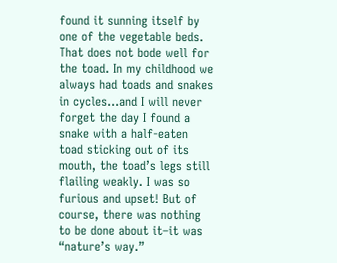found it sunning itself by one of the vegetable beds. That does not bode well for the toad. In my childhood we always had toads and snakes in cycles…and I will never forget the day I found a snake with a half-eaten toad sticking out of its mouth, the toad’s legs still flailing weakly. I was so furious and upset! But of course, there was nothing to be done about it–it was “nature’s way.”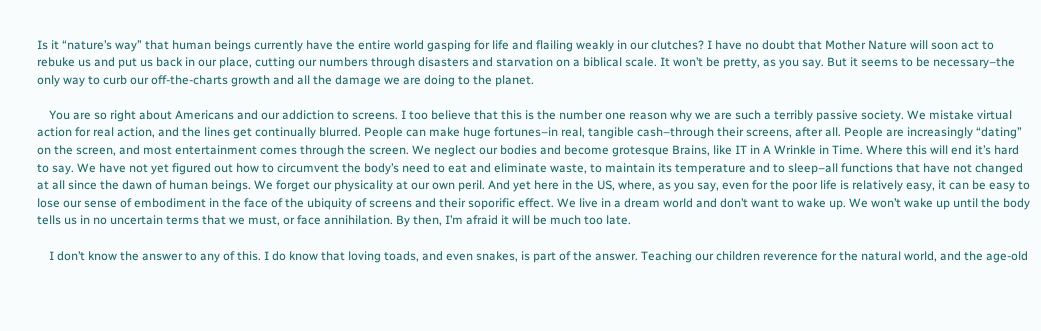Is it “nature’s way” that human beings currently have the entire world gasping for life and flailing weakly in our clutches? I have no doubt that Mother Nature will soon act to rebuke us and put us back in our place, cutting our numbers through disasters and starvation on a biblical scale. It won’t be pretty, as you say. But it seems to be necessary–the only way to curb our off-the-charts growth and all the damage we are doing to the planet.

    You are so right about Americans and our addiction to screens. I too believe that this is the number one reason why we are such a terribly passive society. We mistake virtual action for real action, and the lines get continually blurred. People can make huge fortunes–in real, tangible cash–through their screens, after all. People are increasingly “dating” on the screen, and most entertainment comes through the screen. We neglect our bodies and become grotesque Brains, like IT in A Wrinkle in Time. Where this will end it’s hard to say. We have not yet figured out how to circumvent the body’s need to eat and eliminate waste, to maintain its temperature and to sleep–all functions that have not changed at all since the dawn of human beings. We forget our physicality at our own peril. And yet here in the US, where, as you say, even for the poor life is relatively easy, it can be easy to lose our sense of embodiment in the face of the ubiquity of screens and their soporific effect. We live in a dream world and don’t want to wake up. We won’t wake up until the body tells us in no uncertain terms that we must, or face annihilation. By then, I’m afraid it will be much too late.

    I don’t know the answer to any of this. I do know that loving toads, and even snakes, is part of the answer. Teaching our children reverence for the natural world, and the age-old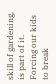skill of gardening, is part of it. Forcing our kids to break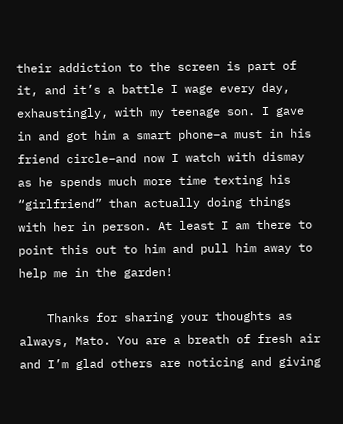their addiction to the screen is part of it, and it’s a battle I wage every day, exhaustingly, with my teenage son. I gave in and got him a smart phone–a must in his friend circle–and now I watch with dismay as he spends much more time texting his “girlfriend” than actually doing things with her in person. At least I am there to point this out to him and pull him away to help me in the garden!

    Thanks for sharing your thoughts as always, Mato. You are a breath of fresh air and I’m glad others are noticing and giving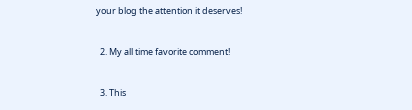your blog the attention it deserves!


  2. My all time favorite comment!


  3. This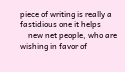piece of writing is really a fastidious one it helps
    new net people, who are wishing in favor of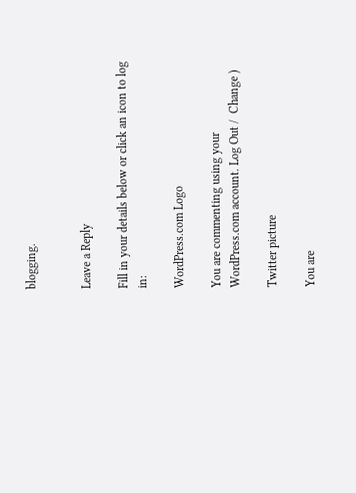blogging.


Leave a Reply

Fill in your details below or click an icon to log in:

WordPress.com Logo

You are commenting using your WordPress.com account. Log Out /  Change )

Twitter picture

You are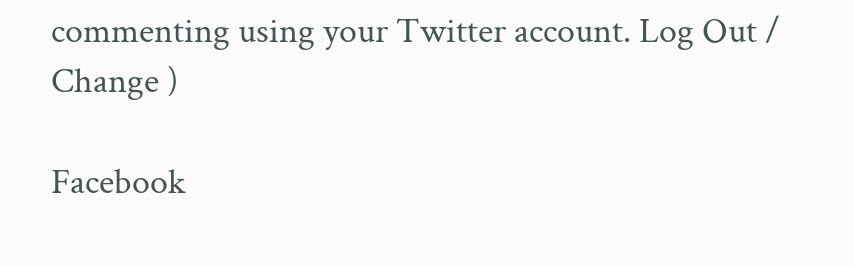commenting using your Twitter account. Log Out /  Change )

Facebook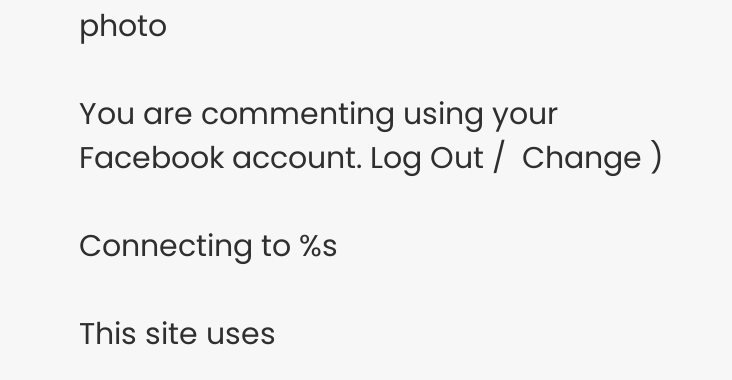photo

You are commenting using your Facebook account. Log Out /  Change )

Connecting to %s

This site uses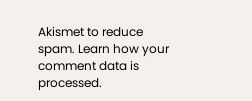Akismet to reduce spam. Learn how your comment data is processed.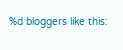%d bloggers like this: